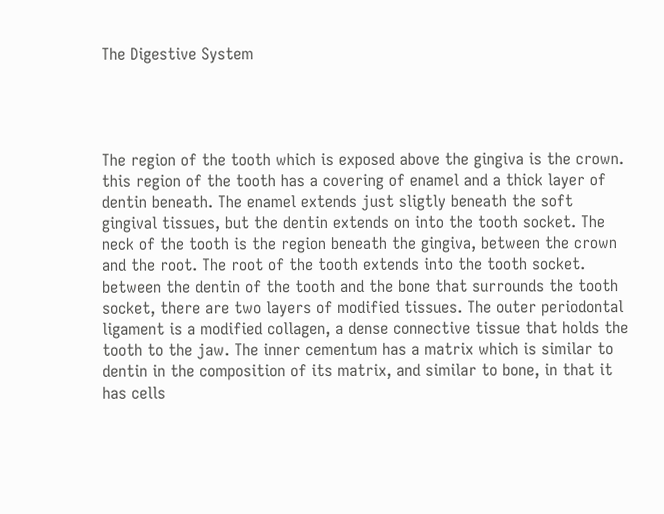The Digestive System




The region of the tooth which is exposed above the gingiva is the crown. this region of the tooth has a covering of enamel and a thick layer of dentin beneath. The enamel extends just sligtly beneath the soft gingival tissues, but the dentin extends on into the tooth socket. The neck of the tooth is the region beneath the gingiva, between the crown and the root. The root of the tooth extends into the tooth socket. between the dentin of the tooth and the bone that surrounds the tooth socket, there are two layers of modified tissues. The outer periodontal ligament is a modified collagen, a dense connective tissue that holds the tooth to the jaw. The inner cementum has a matrix which is similar to dentin in the composition of its matrix, and similar to bone, in that it has cells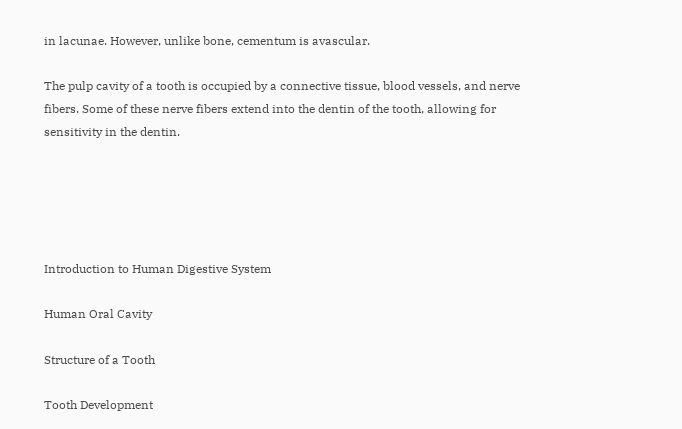in lacunae. However, unlike bone, cementum is avascular.

The pulp cavity of a tooth is occupied by a connective tissue, blood vessels, and nerve fibers. Some of these nerve fibers extend into the dentin of the tooth, allowing for sensitivity in the dentin.





Introduction to Human Digestive System

Human Oral Cavity

Structure of a Tooth

Tooth Development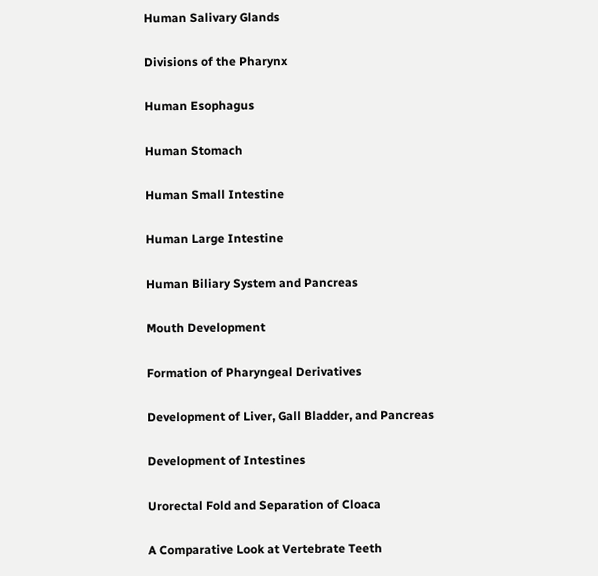Human Salivary Glands

Divisions of the Pharynx

Human Esophagus

Human Stomach

Human Small Intestine

Human Large Intestine

Human Biliary System and Pancreas

Mouth Development

Formation of Pharyngeal Derivatives

Development of Liver, Gall Bladder, and Pancreas

Development of Intestines

Urorectal Fold and Separation of Cloaca

A Comparative Look at Vertebrate Teeth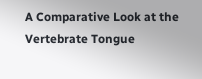A Comparative Look at the Vertebrate Tongue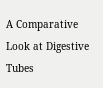A Comparative Look at Digestive Tubes